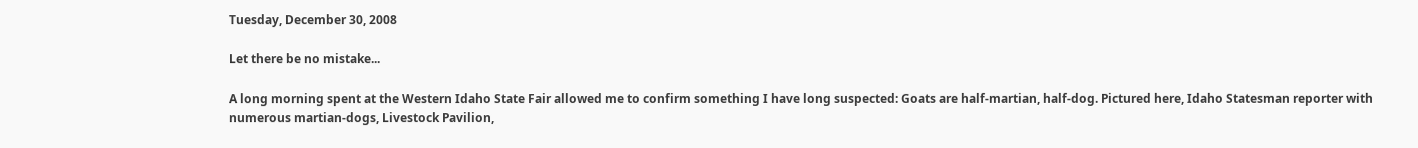Tuesday, December 30, 2008

Let there be no mistake...

A long morning spent at the Western Idaho State Fair allowed me to confirm something I have long suspected: Goats are half-martian, half-dog. Pictured here, Idaho Statesman reporter with numerous martian-dogs, Livestock Pavilion,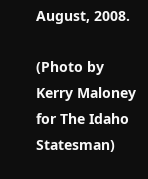August, 2008.

(Photo by Kerry Maloney for The Idaho Statesman)